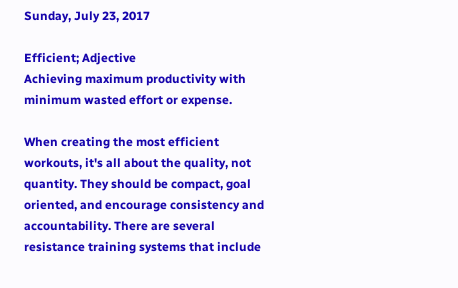Sunday, July 23, 2017

Efficient; Adjective
Achieving maximum productivity with minimum wasted effort or expense.

When creating the most efficient workouts, it's all about the quality, not quantity. They should be compact, goal oriented, and encourage consistency and accountability. There are several resistance training systems that include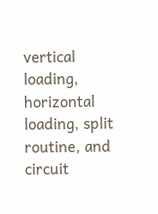vertical loading, horizontal loading, split routine, and circuit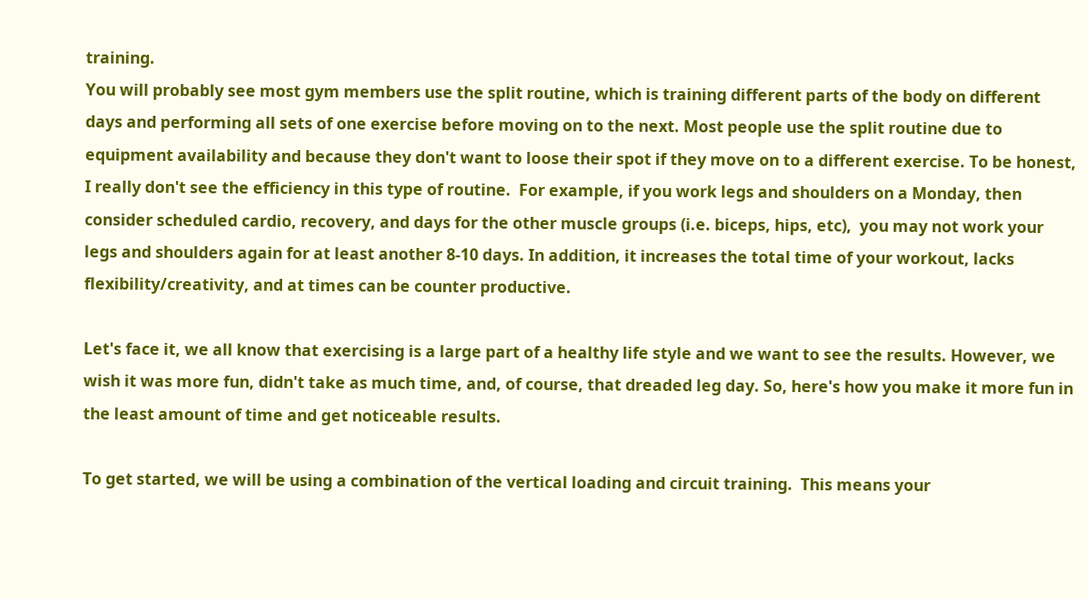training.
You will probably see most gym members use the split routine, which is training different parts of the body on different days and performing all sets of one exercise before moving on to the next. Most people use the split routine due to equipment availability and because they don't want to loose their spot if they move on to a different exercise. To be honest, I really don't see the efficiency in this type of routine.  For example, if you work legs and shoulders on a Monday, then consider scheduled cardio, recovery, and days for the other muscle groups (i.e. biceps, hips, etc),  you may not work your legs and shoulders again for at least another 8-10 days. In addition, it increases the total time of your workout, lacks flexibility/creativity, and at times can be counter productive.

Let's face it, we all know that exercising is a large part of a healthy life style and we want to see the results. However, we wish it was more fun, didn't take as much time, and, of course, that dreaded leg day. So, here's how you make it more fun in the least amount of time and get noticeable results.

To get started, we will be using a combination of the vertical loading and circuit training.  This means your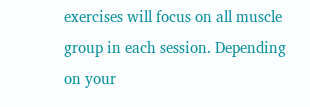exercises will focus on all muscle group in each session. Depending on your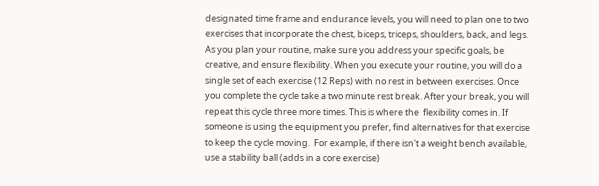designated time frame and endurance levels, you will need to plan one to two exercises that incorporate the chest, biceps, triceps, shoulders, back, and legs. As you plan your routine, make sure you address your specific goals, be creative, and ensure flexibility. When you execute your routine, you will do a single set of each exercise (12 Reps) with no rest in between exercises. Once you complete the cycle take a two minute rest break. After your break, you will repeat this cycle three more times. This is where the  flexibility comes in. If someone is using the equipment you prefer, find alternatives for that exercise to keep the cycle moving.  For example, if there isn't a weight bench available, use a stability ball (adds in a core exercise)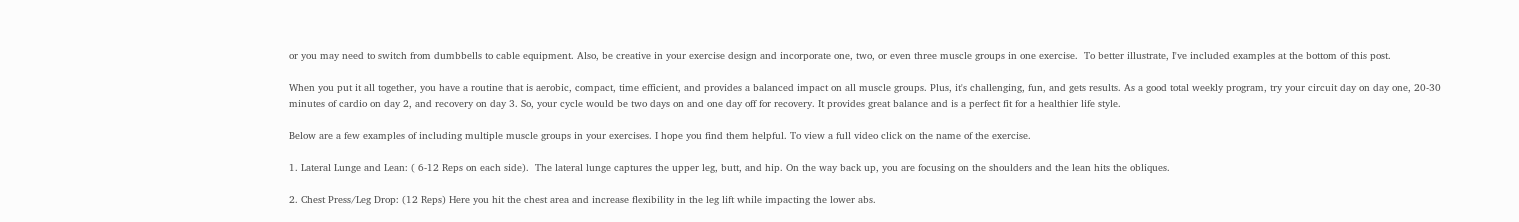or you may need to switch from dumbbells to cable equipment. Also, be creative in your exercise design and incorporate one, two, or even three muscle groups in one exercise.  To better illustrate, I've included examples at the bottom of this post.

When you put it all together, you have a routine that is aerobic, compact, time efficient, and provides a balanced impact on all muscle groups. Plus, it's challenging, fun, and gets results. As a good total weekly program, try your circuit day on day one, 20-30 minutes of cardio on day 2, and recovery on day 3. So, your cycle would be two days on and one day off for recovery. It provides great balance and is a perfect fit for a healthier life style.

Below are a few examples of including multiple muscle groups in your exercises. I hope you find them helpful. To view a full video click on the name of the exercise.

1. Lateral Lunge and Lean: ( 6-12 Reps on each side).  The lateral lunge captures the upper leg, butt, and hip. On the way back up, you are focusing on the shoulders and the lean hits the obliques.

2. Chest Press/Leg Drop: (12 Reps) Here you hit the chest area and increase flexibility in the leg lift while impacting the lower abs.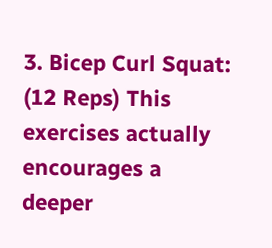3. Bicep Curl Squat: (12 Reps) This exercises actually encourages a deeper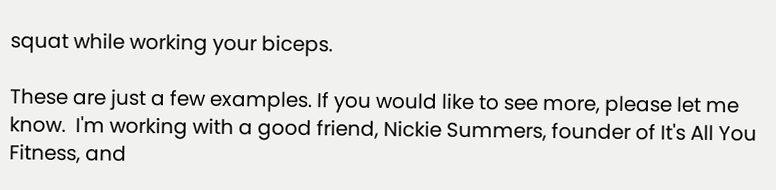squat while working your biceps.

These are just a few examples. If you would like to see more, please let me know.  I'm working with a good friend, Nickie Summers, founder of It's All You Fitness, and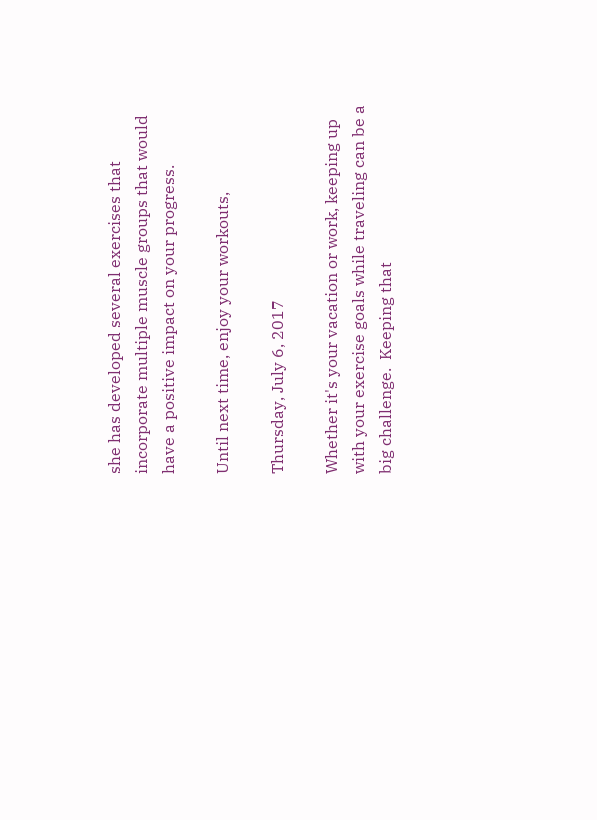she has developed several exercises that incorporate multiple muscle groups that would have a positive impact on your progress.

Until next time, enjoy your workouts,

Thursday, July 6, 2017

Whether it's your vacation or work, keeping up with your exercise goals while traveling can be a big challenge.  Keeping that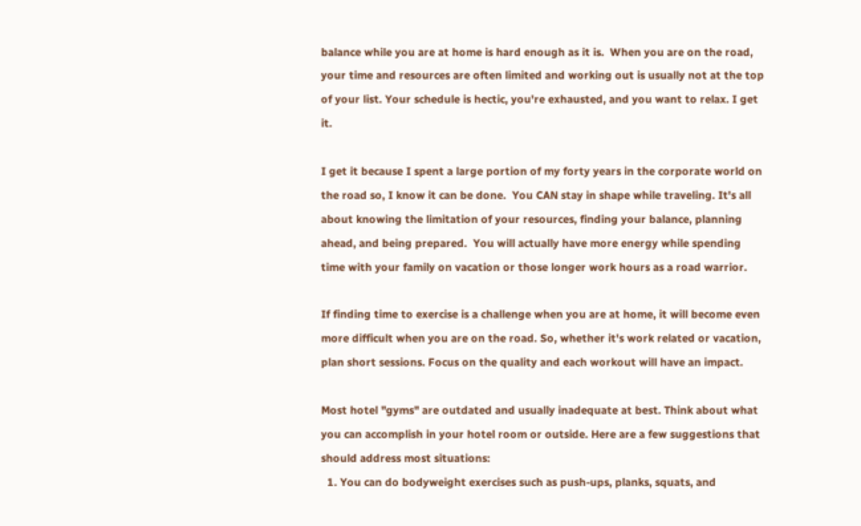balance while you are at home is hard enough as it is.  When you are on the road, your time and resources are often limited and working out is usually not at the top of your list. Your schedule is hectic, you're exhausted, and you want to relax. I get it.

I get it because I spent a large portion of my forty years in the corporate world on the road so, I know it can be done.  You CAN stay in shape while traveling. It's all about knowing the limitation of your resources, finding your balance, planning ahead, and being prepared.  You will actually have more energy while spending time with your family on vacation or those longer work hours as a road warrior.

If finding time to exercise is a challenge when you are at home, it will become even more difficult when you are on the road. So, whether it's work related or vacation, plan short sessions. Focus on the quality and each workout will have an impact.

Most hotel "gyms" are outdated and usually inadequate at best. Think about what you can accomplish in your hotel room or outside. Here are a few suggestions that should address most situations:
  1. You can do bodyweight exercises such as push-ups, planks, squats, and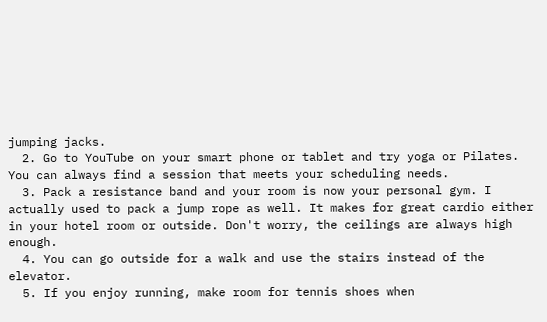jumping jacks.
  2. Go to YouTube on your smart phone or tablet and try yoga or Pilates.  You can always find a session that meets your scheduling needs.
  3. Pack a resistance band and your room is now your personal gym. I actually used to pack a jump rope as well. It makes for great cardio either in your hotel room or outside. Don't worry, the ceilings are always high enough.
  4. You can go outside for a walk and use the stairs instead of the elevator.
  5. If you enjoy running, make room for tennis shoes when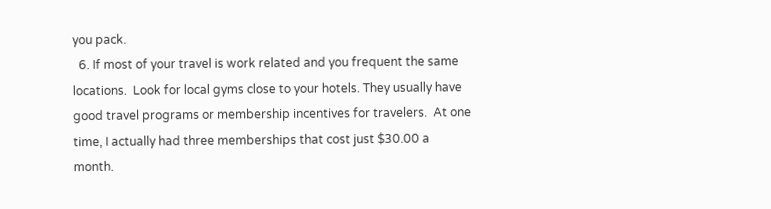you pack.
  6. If most of your travel is work related and you frequent the same locations.  Look for local gyms close to your hotels. They usually have good travel programs or membership incentives for travelers.  At one time, I actually had three memberships that cost just $30.00 a month.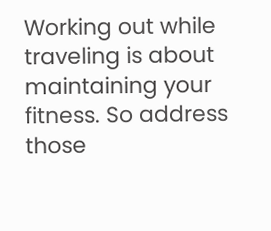Working out while traveling is about maintaining your fitness. So address those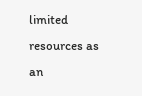limited resources as an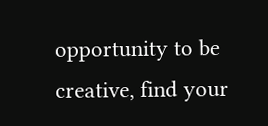opportunity to be creative, find your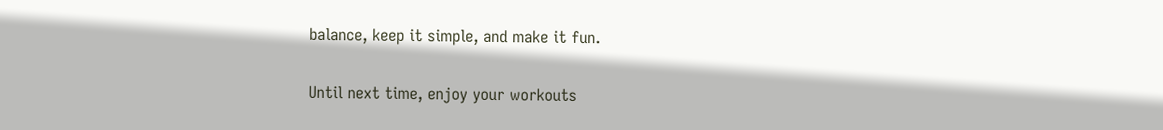balance, keep it simple, and make it fun.

Until next time, enjoy your workouts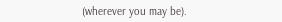(wherever you may be).